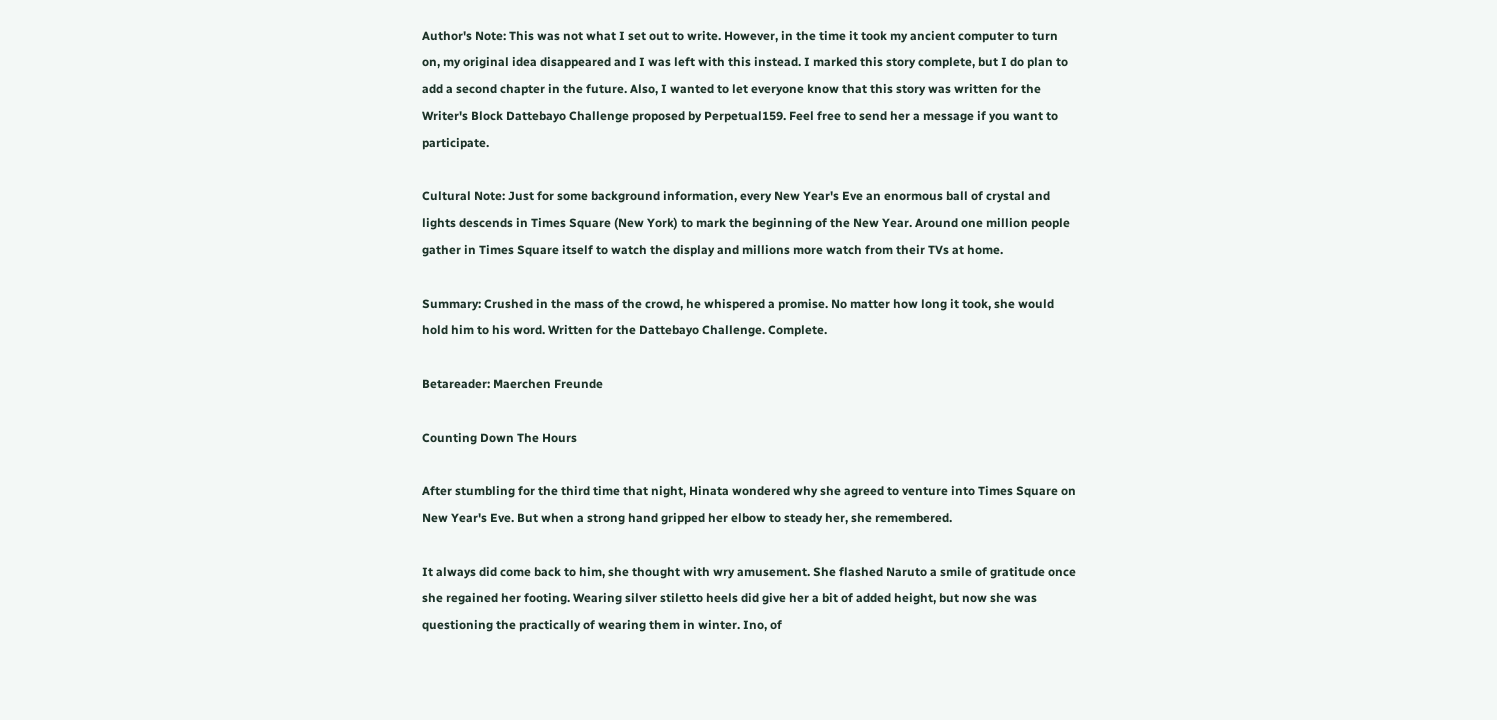Author's Note: This was not what I set out to write. However, in the time it took my ancient computer to turn on, my original idea disappeared and I was left with this instead. I marked this story complete, but I do plan to add a second chapter in the future. Also, I wanted to let everyone know that this story was written for the Writer's Block Dattebayo Challenge proposed by Perpetual159. Feel free to send her a message if you want to participate.

Cultural Note: Just for some background information, every New Year's Eve an enormous ball of crystal and lights descends in Times Square (New York) to mark the beginning of the New Year. Around one million people gather in Times Square itself to watch the display and millions more watch from their TVs at home.

Summary: Crushed in the mass of the crowd, he whispered a promise. No matter how long it took, she would hold him to his word. Written for the Dattebayo Challenge. Complete.

Betareader: Maerchen Freunde

Counting Down The Hours

After stumbling for the third time that night, Hinata wondered why she agreed to venture into Times Square on New Year's Eve. But when a strong hand gripped her elbow to steady her, she remembered.

It always did come back to him, she thought with wry amusement. She flashed Naruto a smile of gratitude once she regained her footing. Wearing silver stiletto heels did give her a bit of added height, but now she was questioning the practically of wearing them in winter. Ino, of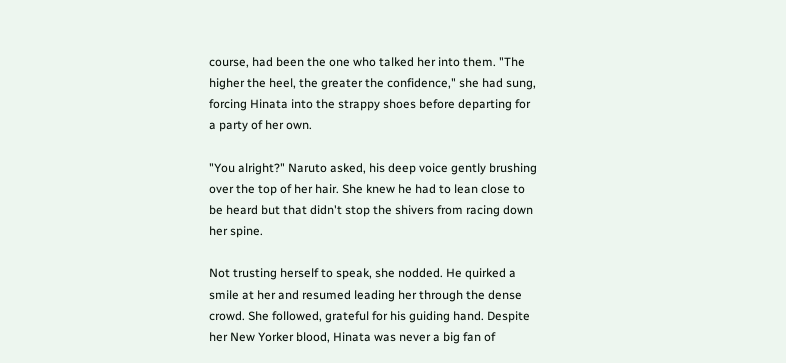course, had been the one who talked her into them. "The higher the heel, the greater the confidence," she had sung, forcing Hinata into the strappy shoes before departing for a party of her own.

"You alright?" Naruto asked, his deep voice gently brushing over the top of her hair. She knew he had to lean close to be heard but that didn't stop the shivers from racing down her spine.

Not trusting herself to speak, she nodded. He quirked a smile at her and resumed leading her through the dense crowd. She followed, grateful for his guiding hand. Despite her New Yorker blood, Hinata was never a big fan of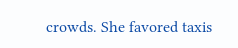crowds. She favored taxis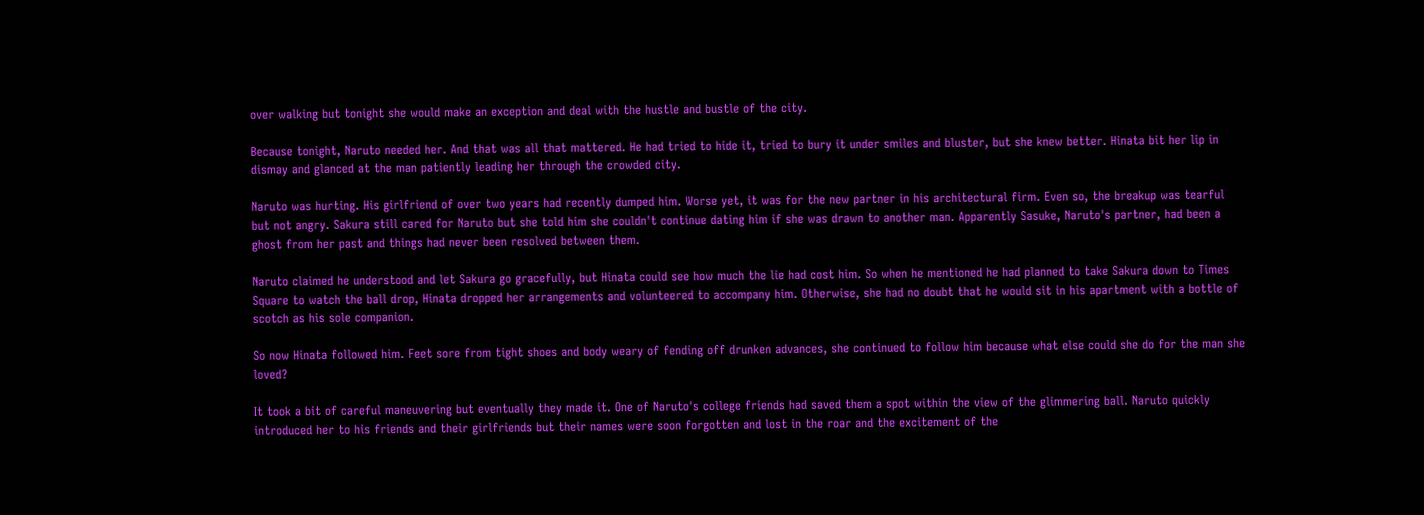over walking but tonight she would make an exception and deal with the hustle and bustle of the city.

Because tonight, Naruto needed her. And that was all that mattered. He had tried to hide it, tried to bury it under smiles and bluster, but she knew better. Hinata bit her lip in dismay and glanced at the man patiently leading her through the crowded city.

Naruto was hurting. His girlfriend of over two years had recently dumped him. Worse yet, it was for the new partner in his architectural firm. Even so, the breakup was tearful but not angry. Sakura still cared for Naruto but she told him she couldn't continue dating him if she was drawn to another man. Apparently Sasuke, Naruto's partner, had been a ghost from her past and things had never been resolved between them.

Naruto claimed he understood and let Sakura go gracefully, but Hinata could see how much the lie had cost him. So when he mentioned he had planned to take Sakura down to Times Square to watch the ball drop, Hinata dropped her arrangements and volunteered to accompany him. Otherwise, she had no doubt that he would sit in his apartment with a bottle of scotch as his sole companion.

So now Hinata followed him. Feet sore from tight shoes and body weary of fending off drunken advances, she continued to follow him because what else could she do for the man she loved?

It took a bit of careful maneuvering but eventually they made it. One of Naruto's college friends had saved them a spot within the view of the glimmering ball. Naruto quickly introduced her to his friends and their girlfriends but their names were soon forgotten and lost in the roar and the excitement of the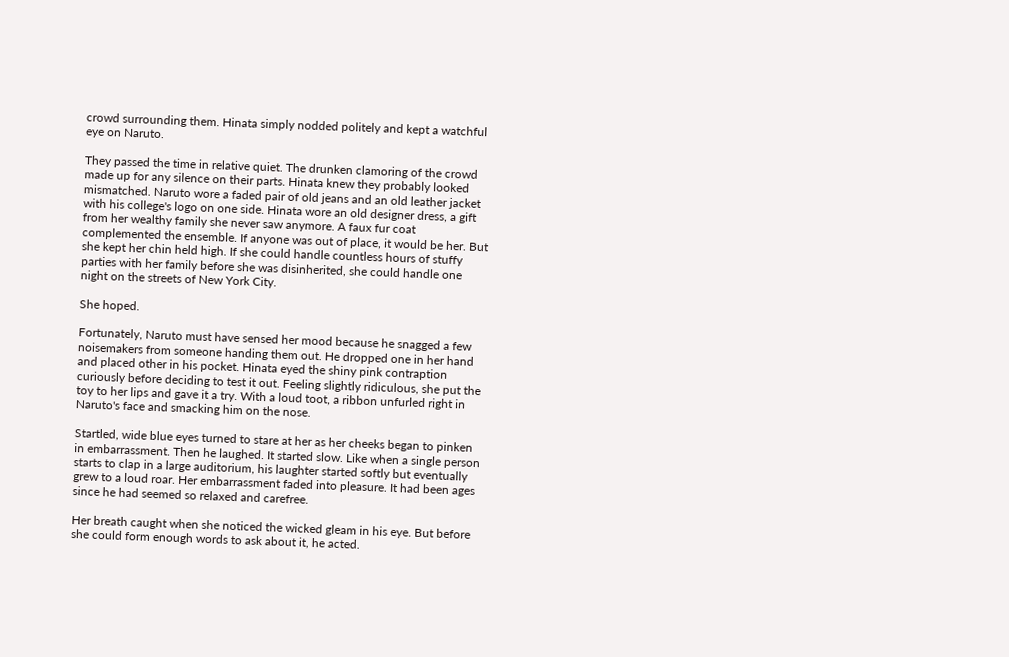crowd surrounding them. Hinata simply nodded politely and kept a watchful eye on Naruto.

They passed the time in relative quiet. The drunken clamoring of the crowd made up for any silence on their parts. Hinata knew they probably looked mismatched. Naruto wore a faded pair of old jeans and an old leather jacket with his college's logo on one side. Hinata wore an old designer dress, a gift from her wealthy family she never saw anymore. A faux fur coat complemented the ensemble. If anyone was out of place, it would be her. But she kept her chin held high. If she could handle countless hours of stuffy parties with her family before she was disinherited, she could handle one night on the streets of New York City.

She hoped.

Fortunately, Naruto must have sensed her mood because he snagged a few noisemakers from someone handing them out. He dropped one in her hand and placed other in his pocket. Hinata eyed the shiny pink contraption curiously before deciding to test it out. Feeling slightly ridiculous, she put the toy to her lips and gave it a try. With a loud toot, a ribbon unfurled right in Naruto's face and smacking him on the nose.

Startled, wide blue eyes turned to stare at her as her cheeks began to pinken in embarrassment. Then he laughed. It started slow. Like when a single person starts to clap in a large auditorium, his laughter started softly but eventually grew to a loud roar. Her embarrassment faded into pleasure. It had been ages since he had seemed so relaxed and carefree.

Her breath caught when she noticed the wicked gleam in his eye. But before she could form enough words to ask about it, he acted.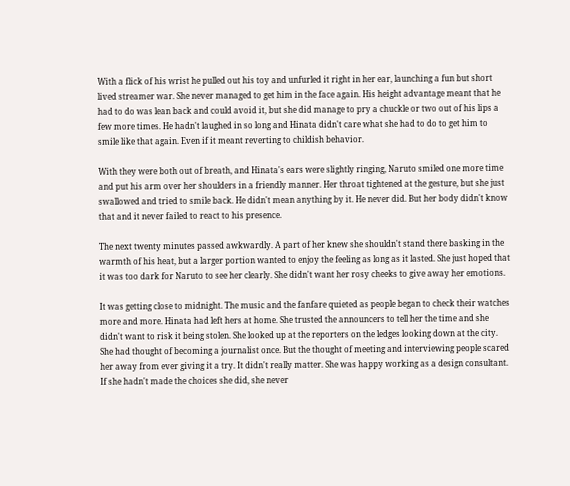With a flick of his wrist he pulled out his toy and unfurled it right in her ear, launching a fun but short lived streamer war. She never managed to get him in the face again. His height advantage meant that he had to do was lean back and could avoid it, but she did manage to pry a chuckle or two out of his lips a few more times. He hadn't laughed in so long and Hinata didn't care what she had to do to get him to smile like that again. Even if it meant reverting to childish behavior.

With they were both out of breath, and Hinata's ears were slightly ringing, Naruto smiled one more time and put his arm over her shoulders in a friendly manner. Her throat tightened at the gesture, but she just swallowed and tried to smile back. He didn't mean anything by it. He never did. But her body didn't know that and it never failed to react to his presence.

The next twenty minutes passed awkwardly. A part of her knew she shouldn't stand there basking in the warmth of his heat, but a larger portion wanted to enjoy the feeling as long as it lasted. She just hoped that it was too dark for Naruto to see her clearly. She didn't want her rosy cheeks to give away her emotions.

It was getting close to midnight. The music and the fanfare quieted as people began to check their watches more and more. Hinata had left hers at home. She trusted the announcers to tell her the time and she didn't want to risk it being stolen. She looked up at the reporters on the ledges looking down at the city. She had thought of becoming a journalist once. But the thought of meeting and interviewing people scared her away from ever giving it a try. It didn't really matter. She was happy working as a design consultant. If she hadn't made the choices she did, she never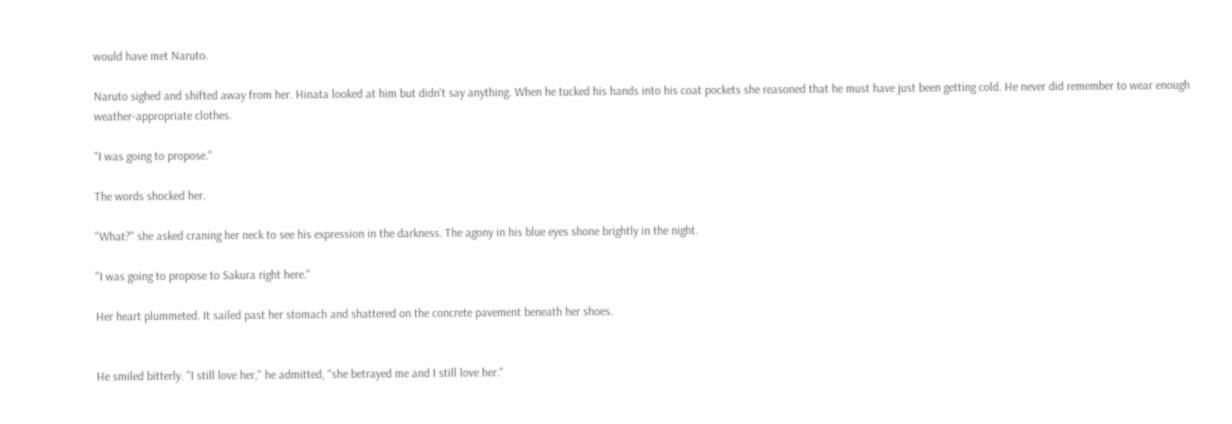would have met Naruto.

Naruto sighed and shifted away from her. Hinata looked at him but didn't say anything. When he tucked his hands into his coat pockets she reasoned that he must have just been getting cold. He never did remember to wear enough weather-appropriate clothes.

"I was going to propose."

The words shocked her.

"What?" she asked craning her neck to see his expression in the darkness. The agony in his blue eyes shone brightly in the night.

"I was going to propose to Sakura right here."

Her heart plummeted. It sailed past her stomach and shattered on the concrete pavement beneath her shoes.


He smiled bitterly. "I still love her," he admitted, "she betrayed me and I still love her."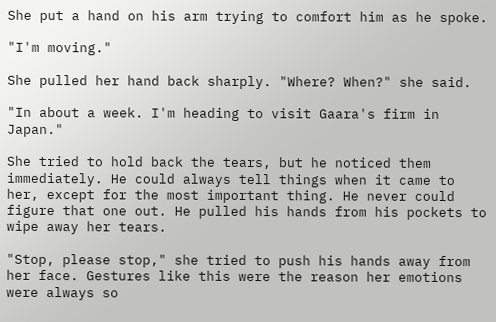She put a hand on his arm trying to comfort him as he spoke.

"I'm moving."

She pulled her hand back sharply. "Where? When?" she said.

"In about a week. I'm heading to visit Gaara's firm in Japan."

She tried to hold back the tears, but he noticed them immediately. He could always tell things when it came to her, except for the most important thing. He never could figure that one out. He pulled his hands from his pockets to wipe away her tears.

"Stop, please stop," she tried to push his hands away from her face. Gestures like this were the reason her emotions were always so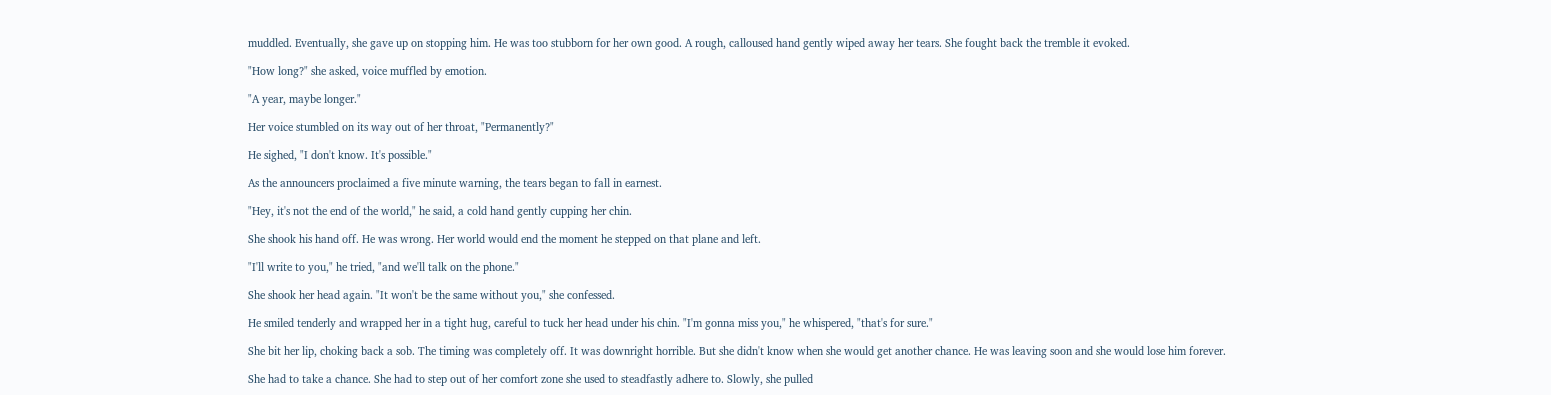muddled. Eventually, she gave up on stopping him. He was too stubborn for her own good. A rough, calloused hand gently wiped away her tears. She fought back the tremble it evoked.

"How long?" she asked, voice muffled by emotion.

"A year, maybe longer."

Her voice stumbled on its way out of her throat, "Permanently?"

He sighed, "I don't know. It's possible."

As the announcers proclaimed a five minute warning, the tears began to fall in earnest.

"Hey, it's not the end of the world," he said, a cold hand gently cupping her chin.

She shook his hand off. He was wrong. Her world would end the moment he stepped on that plane and left.

"I'll write to you," he tried, "and we'll talk on the phone."

She shook her head again. "It won't be the same without you," she confessed.

He smiled tenderly and wrapped her in a tight hug, careful to tuck her head under his chin. "I'm gonna miss you," he whispered, "that's for sure."

She bit her lip, choking back a sob. The timing was completely off. It was downright horrible. But she didn't know when she would get another chance. He was leaving soon and she would lose him forever.

She had to take a chance. She had to step out of her comfort zone she used to steadfastly adhere to. Slowly, she pulled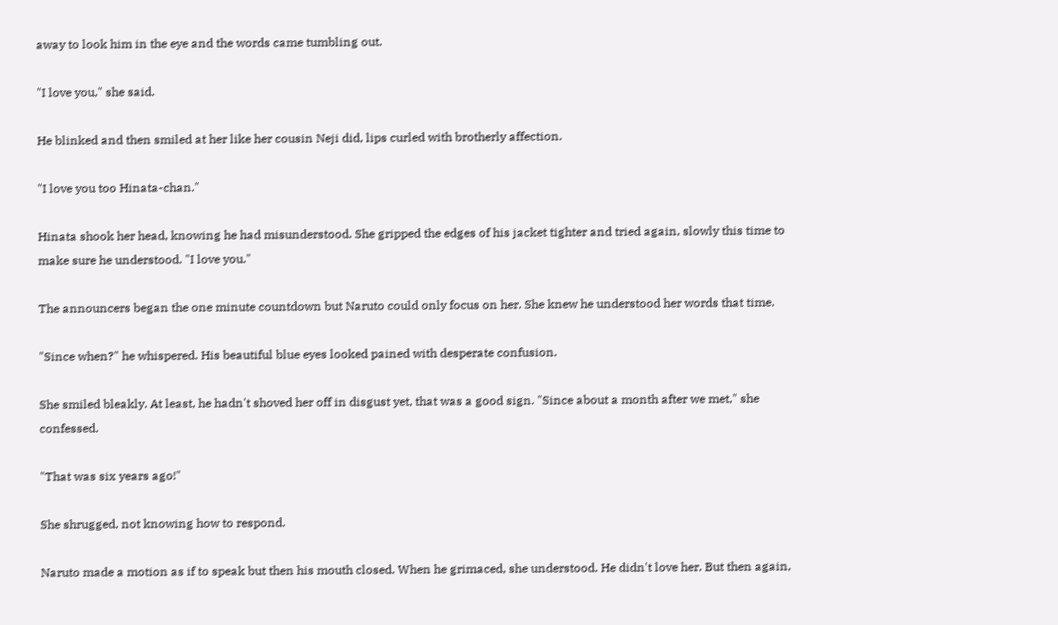away to look him in the eye and the words came tumbling out.

"I love you," she said.

He blinked and then smiled at her like her cousin Neji did, lips curled with brotherly affection.

"I love you too Hinata-chan."

Hinata shook her head, knowing he had misunderstood. She gripped the edges of his jacket tighter and tried again, slowly this time to make sure he understood. "I love you."

The announcers began the one minute countdown but Naruto could only focus on her. She knew he understood her words that time.

"Since when?" he whispered. His beautiful blue eyes looked pained with desperate confusion.

She smiled bleakly. At least, he hadn't shoved her off in disgust yet, that was a good sign. "Since about a month after we met," she confessed.

"That was six years ago!"

She shrugged, not knowing how to respond.

Naruto made a motion as if to speak but then his mouth closed. When he grimaced, she understood. He didn't love her. But then again,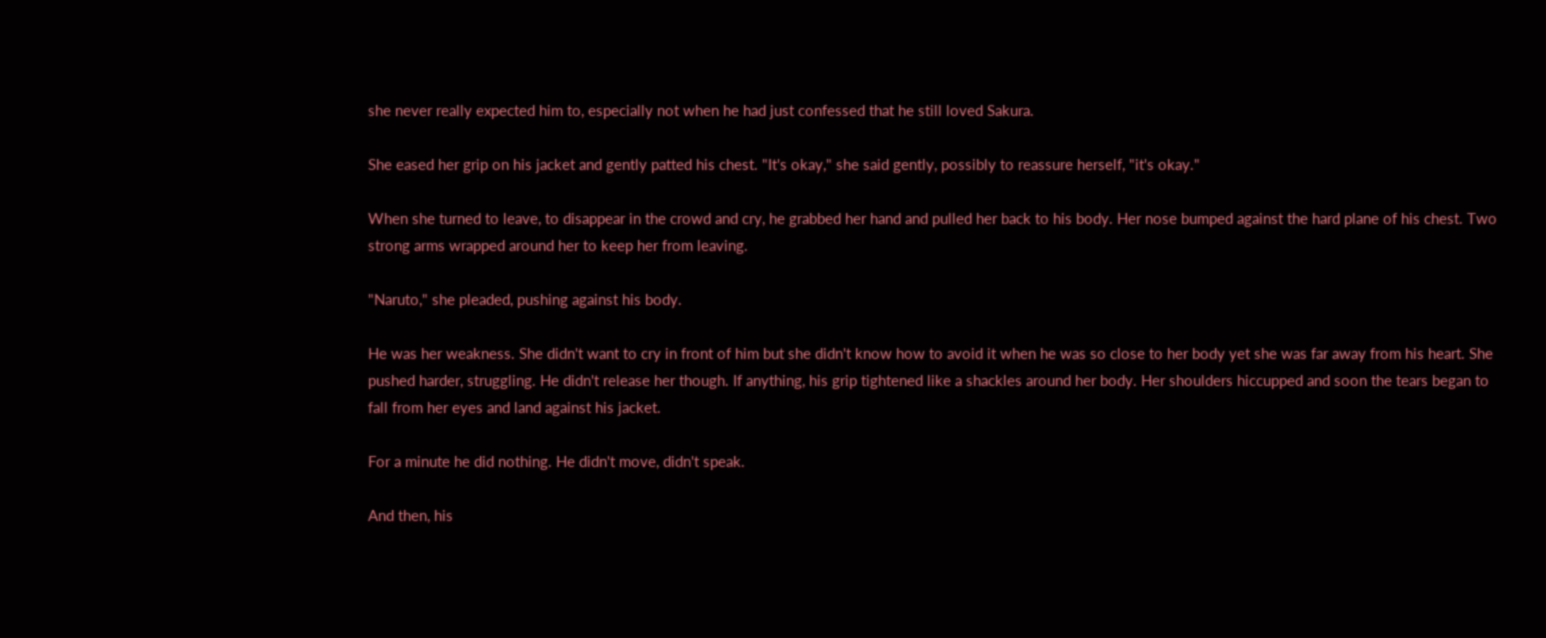she never really expected him to, especially not when he had just confessed that he still loved Sakura.

She eased her grip on his jacket and gently patted his chest. "It's okay," she said gently, possibly to reassure herself, "it's okay."

When she turned to leave, to disappear in the crowd and cry, he grabbed her hand and pulled her back to his body. Her nose bumped against the hard plane of his chest. Two strong arms wrapped around her to keep her from leaving.

"Naruto," she pleaded, pushing against his body.

He was her weakness. She didn't want to cry in front of him but she didn't know how to avoid it when he was so close to her body yet she was far away from his heart. She pushed harder, struggling. He didn't release her though. If anything, his grip tightened like a shackles around her body. Her shoulders hiccupped and soon the tears began to fall from her eyes and land against his jacket.

For a minute he did nothing. He didn't move, didn't speak.

And then, his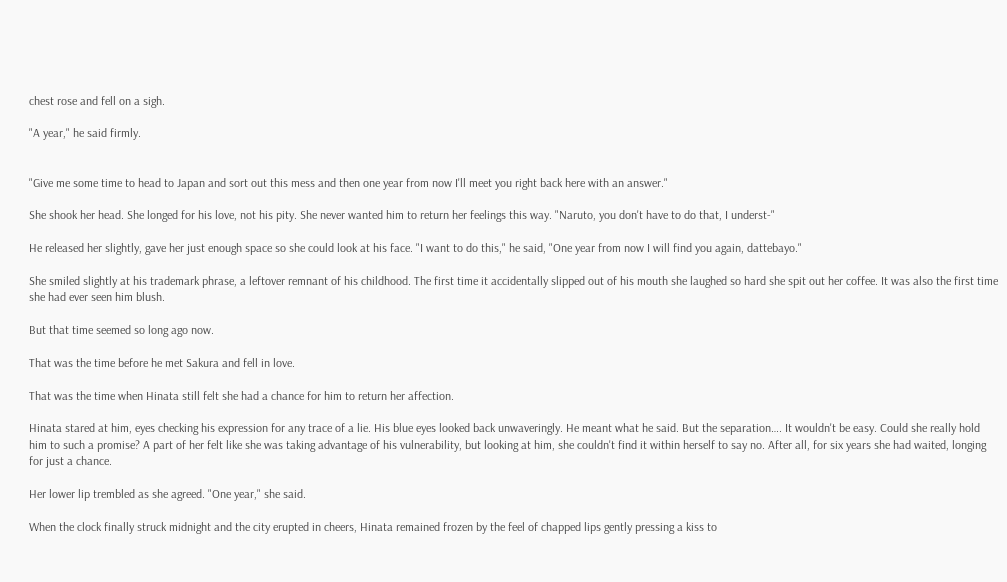chest rose and fell on a sigh.

"A year," he said firmly.


"Give me some time to head to Japan and sort out this mess and then one year from now I'll meet you right back here with an answer."

She shook her head. She longed for his love, not his pity. She never wanted him to return her feelings this way. "Naruto, you don't have to do that, I underst-"

He released her slightly, gave her just enough space so she could look at his face. "I want to do this," he said, "One year from now I will find you again, dattebayo."

She smiled slightly at his trademark phrase, a leftover remnant of his childhood. The first time it accidentally slipped out of his mouth she laughed so hard she spit out her coffee. It was also the first time she had ever seen him blush.

But that time seemed so long ago now.

That was the time before he met Sakura and fell in love.

That was the time when Hinata still felt she had a chance for him to return her affection.

Hinata stared at him, eyes checking his expression for any trace of a lie. His blue eyes looked back unwaveringly. He meant what he said. But the separation…. It wouldn't be easy. Could she really hold him to such a promise? A part of her felt like she was taking advantage of his vulnerability, but looking at him, she couldn't find it within herself to say no. After all, for six years she had waited, longing for just a chance.

Her lower lip trembled as she agreed. "One year," she said.

When the clock finally struck midnight and the city erupted in cheers, Hinata remained frozen by the feel of chapped lips gently pressing a kiss to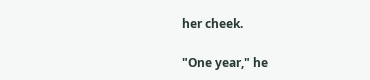her cheek.

"One year," he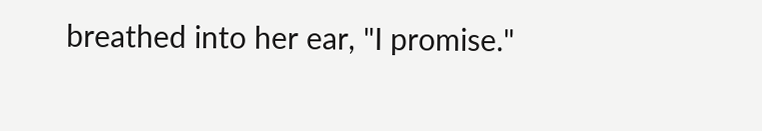breathed into her ear, "I promise."